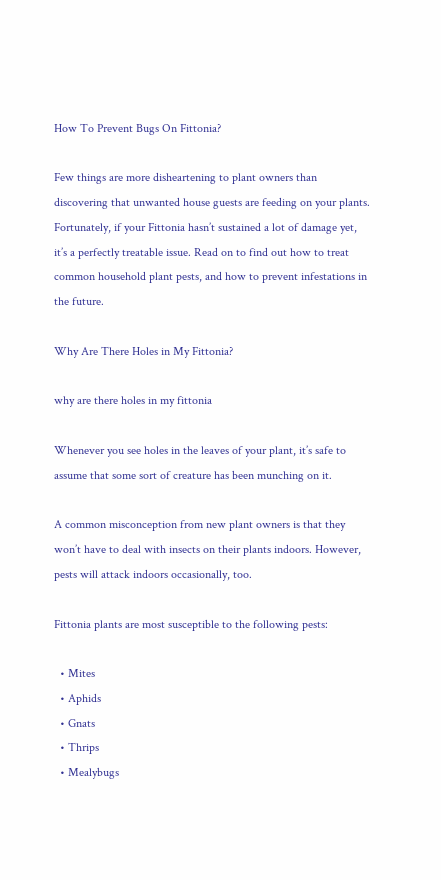How To Prevent Bugs On Fittonia?

Few things are more disheartening to plant owners than discovering that unwanted house guests are feeding on your plants. Fortunately, if your Fittonia hasn’t sustained a lot of damage yet, it’s a perfectly treatable issue. Read on to find out how to treat common household plant pests, and how to prevent infestations in the future.

Why Are There Holes in My Fittonia?

why are there holes in my fittonia

Whenever you see holes in the leaves of your plant, it’s safe to assume that some sort of creature has been munching on it.

A common misconception from new plant owners is that they won’t have to deal with insects on their plants indoors. However, pests will attack indoors occasionally, too.

Fittonia plants are most susceptible to the following pests:

  • Mites
  • Aphids
  • Gnats
  • Thrips
  • Mealybugs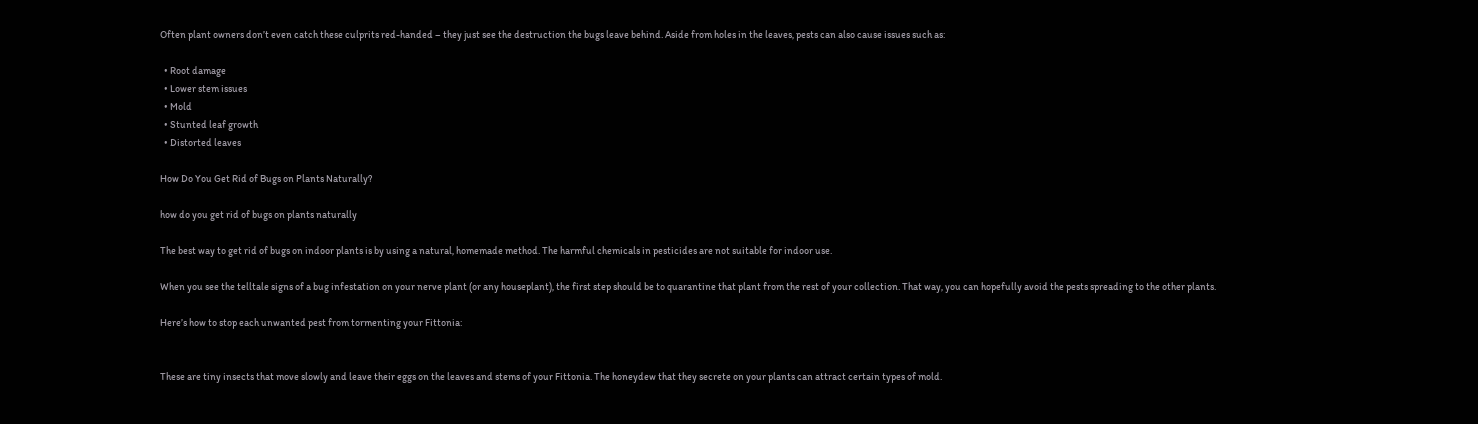Often plant owners don’t even catch these culprits red-handed – they just see the destruction the bugs leave behind. Aside from holes in the leaves, pests can also cause issues such as:

  • Root damage
  • Lower stem issues
  • Mold
  • Stunted leaf growth
  • Distorted leaves

How Do You Get Rid of Bugs on Plants Naturally?

how do you get rid of bugs on plants naturally

The best way to get rid of bugs on indoor plants is by using a natural, homemade method. The harmful chemicals in pesticides are not suitable for indoor use.

When you see the telltale signs of a bug infestation on your nerve plant (or any houseplant), the first step should be to quarantine that plant from the rest of your collection. That way, you can hopefully avoid the pests spreading to the other plants.

Here’s how to stop each unwanted pest from tormenting your Fittonia:


These are tiny insects that move slowly and leave their eggs on the leaves and stems of your Fittonia. The honeydew that they secrete on your plants can attract certain types of mold.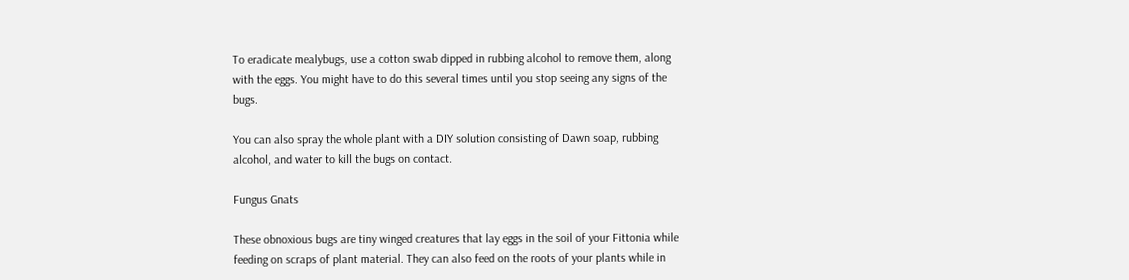To eradicate mealybugs, use a cotton swab dipped in rubbing alcohol to remove them, along with the eggs. You might have to do this several times until you stop seeing any signs of the bugs.

You can also spray the whole plant with a DIY solution consisting of Dawn soap, rubbing alcohol, and water to kill the bugs on contact.

Fungus Gnats

These obnoxious bugs are tiny winged creatures that lay eggs in the soil of your Fittonia while feeding on scraps of plant material. They can also feed on the roots of your plants while in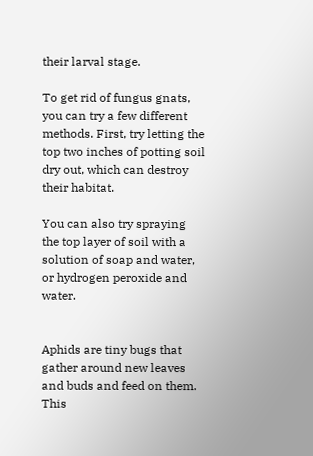their larval stage.

To get rid of fungus gnats, you can try a few different methods. First, try letting the top two inches of potting soil dry out, which can destroy their habitat.

You can also try spraying the top layer of soil with a solution of soap and water, or hydrogen peroxide and water.


Aphids are tiny bugs that gather around new leaves and buds and feed on them. This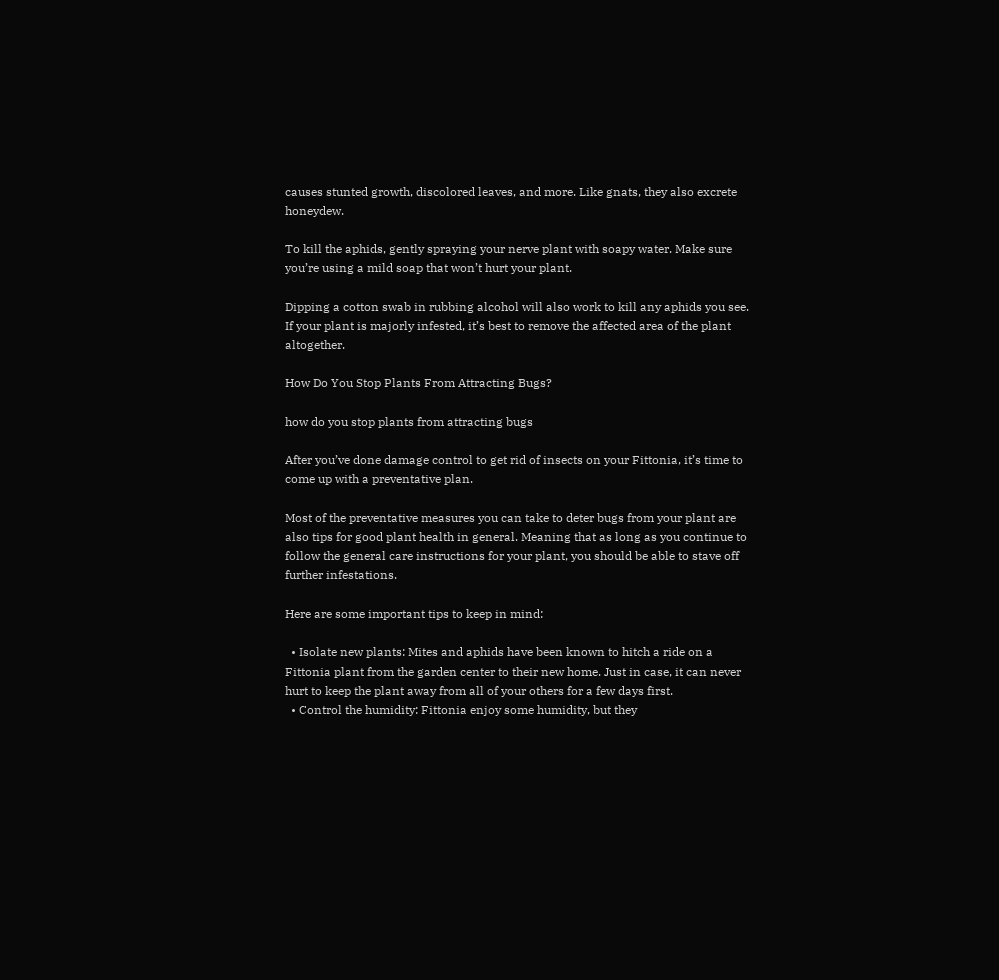causes stunted growth, discolored leaves, and more. Like gnats, they also excrete honeydew.

To kill the aphids, gently spraying your nerve plant with soapy water. Make sure you’re using a mild soap that won’t hurt your plant.

Dipping a cotton swab in rubbing alcohol will also work to kill any aphids you see. If your plant is majorly infested, it’s best to remove the affected area of the plant altogether.

How Do You Stop Plants From Attracting Bugs?

how do you stop plants from attracting bugs

After you’ve done damage control to get rid of insects on your Fittonia, it’s time to come up with a preventative plan.

Most of the preventative measures you can take to deter bugs from your plant are also tips for good plant health in general. Meaning that as long as you continue to follow the general care instructions for your plant, you should be able to stave off further infestations.

Here are some important tips to keep in mind:

  • Isolate new plants: Mites and aphids have been known to hitch a ride on a Fittonia plant from the garden center to their new home. Just in case, it can never hurt to keep the plant away from all of your others for a few days first.
  • Control the humidity: Fittonia enjoy some humidity, but they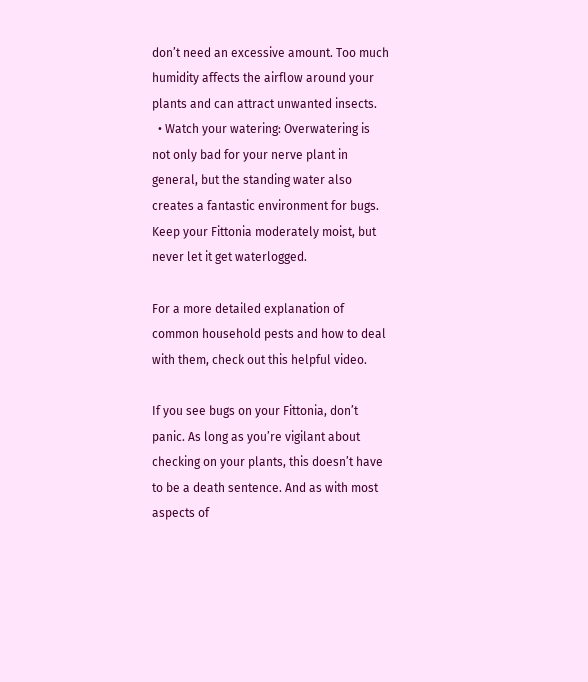don’t need an excessive amount. Too much humidity affects the airflow around your plants and can attract unwanted insects.
  • Watch your watering: Overwatering is not only bad for your nerve plant in general, but the standing water also creates a fantastic environment for bugs. Keep your Fittonia moderately moist, but never let it get waterlogged.

For a more detailed explanation of common household pests and how to deal with them, check out this helpful video.

If you see bugs on your Fittonia, don’t panic. As long as you’re vigilant about checking on your plants, this doesn’t have to be a death sentence. And as with most aspects of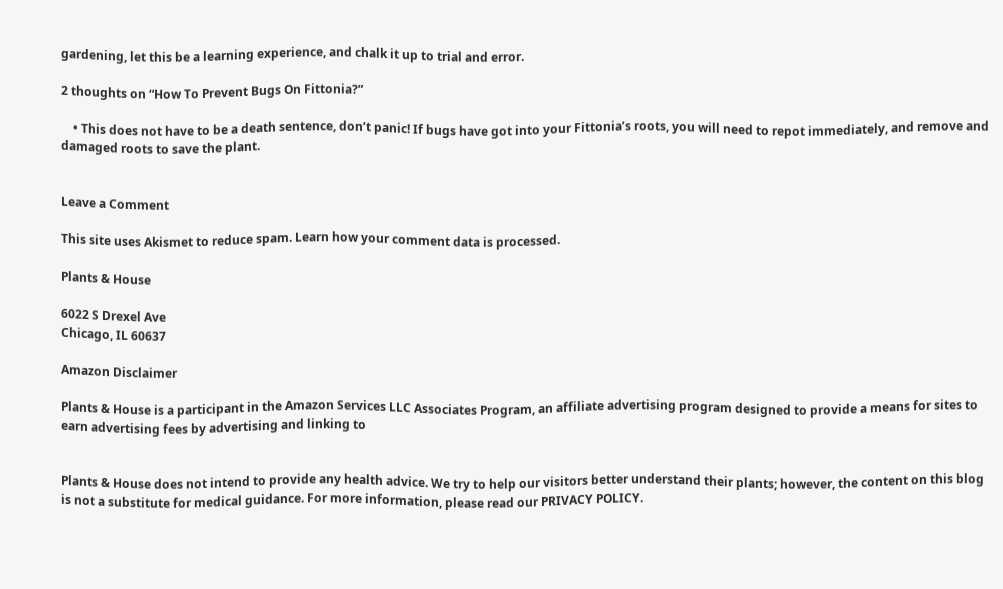gardening, let this be a learning experience, and chalk it up to trial and error.

2 thoughts on “How To Prevent Bugs On Fittonia?”

    • This does not have to be a death sentence, don’t panic! If bugs have got into your Fittonia’s roots, you will need to repot immediately, and remove and damaged roots to save the plant.


Leave a Comment

This site uses Akismet to reduce spam. Learn how your comment data is processed.

Plants & House

6022 S Drexel Ave
Chicago, IL 60637

Amazon Disclaimer

Plants & House is a participant in the Amazon Services LLC Associates Program, an affiliate advertising program designed to provide a means for sites to earn advertising fees by advertising and linking to


Plants & House does not intend to provide any health advice. We try to help our visitors better understand their plants; however, the content on this blog is not a substitute for medical guidance. For more information, please read our PRIVACY POLICY.